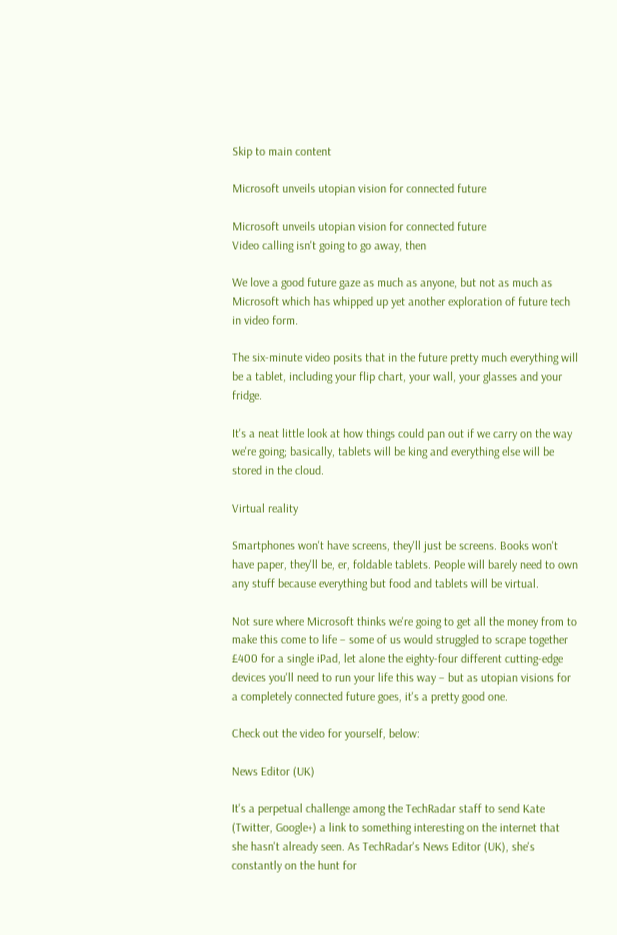Skip to main content

Microsoft unveils utopian vision for connected future

Microsoft unveils utopian vision for connected future
Video calling isn't going to go away, then

We love a good future gaze as much as anyone, but not as much as Microsoft which has whipped up yet another exploration of future tech in video form.

The six-minute video posits that in the future pretty much everything will be a tablet, including your flip chart, your wall, your glasses and your fridge.

It's a neat little look at how things could pan out if we carry on the way we're going; basically, tablets will be king and everything else will be stored in the cloud.

Virtual reality

Smartphones won't have screens, they'll just be screens. Books won't have paper, they'll be, er, foldable tablets. People will barely need to own any stuff because everything but food and tablets will be virtual.

Not sure where Microsoft thinks we're going to get all the money from to make this come to life – some of us would struggled to scrape together £400 for a single iPad, let alone the eighty-four different cutting-edge devices you'll need to run your life this way – but as utopian visions for a completely connected future goes, it's a pretty good one.

Check out the video for yourself, below:

News Editor (UK)

It's a perpetual challenge among the TechRadar staff to send Kate (Twitter, Google+) a link to something interesting on the internet that she hasn't already seen. As TechRadar's News Editor (UK), she's constantly on the hunt for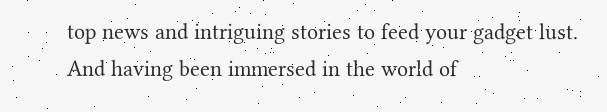top news and intriguing stories to feed your gadget lust. And having been immersed in the world of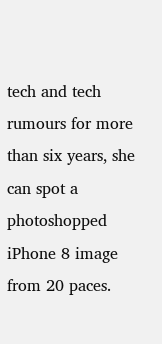tech and tech rumours for more than six years, she can spot a photoshopped iPhone 8 image from 20 paces.